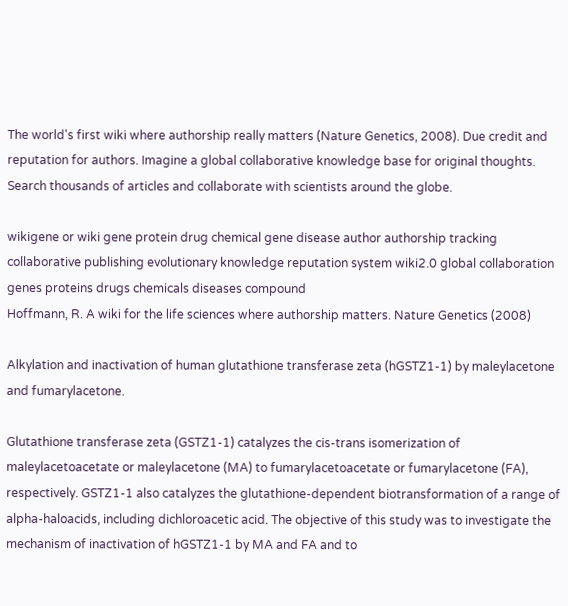The world's first wiki where authorship really matters (Nature Genetics, 2008). Due credit and reputation for authors. Imagine a global collaborative knowledge base for original thoughts. Search thousands of articles and collaborate with scientists around the globe.

wikigene or wiki gene protein drug chemical gene disease author authorship tracking collaborative publishing evolutionary knowledge reputation system wiki2.0 global collaboration genes proteins drugs chemicals diseases compound
Hoffmann, R. A wiki for the life sciences where authorship matters. Nature Genetics (2008)

Alkylation and inactivation of human glutathione transferase zeta (hGSTZ1-1) by maleylacetone and fumarylacetone.

Glutathione transferase zeta (GSTZ1-1) catalyzes the cis-trans isomerization of maleylacetoacetate or maleylacetone (MA) to fumarylacetoacetate or fumarylacetone (FA), respectively. GSTZ1-1 also catalyzes the glutathione-dependent biotransformation of a range of alpha-haloacids, including dichloroacetic acid. The objective of this study was to investigate the mechanism of inactivation of hGSTZ1-1 by MA and FA and to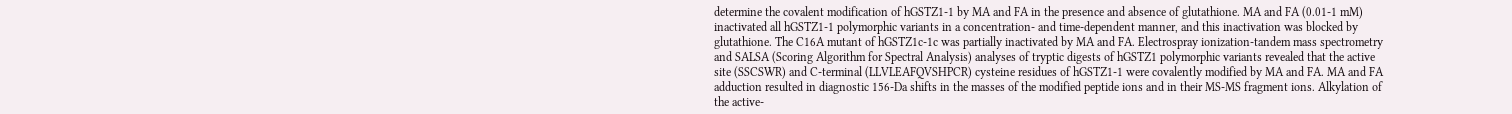determine the covalent modification of hGSTZ1-1 by MA and FA in the presence and absence of glutathione. MA and FA (0.01-1 mM) inactivated all hGSTZ1-1 polymorphic variants in a concentration- and time-dependent manner, and this inactivation was blocked by glutathione. The C16A mutant of hGSTZ1c-1c was partially inactivated by MA and FA. Electrospray ionization-tandem mass spectrometry and SALSA (Scoring Algorithm for Spectral Analysis) analyses of tryptic digests of hGSTZ1 polymorphic variants revealed that the active site (SSCSWR) and C-terminal (LLVLEAFQVSHPCR) cysteine residues of hGSTZ1-1 were covalently modified by MA and FA. MA and FA adduction resulted in diagnostic 156-Da shifts in the masses of the modified peptide ions and in their MS-MS fragment ions. Alkylation of the active-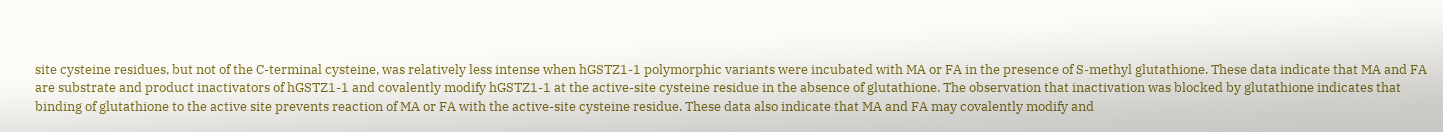site cysteine residues, but not of the C-terminal cysteine, was relatively less intense when hGSTZ1-1 polymorphic variants were incubated with MA or FA in the presence of S-methyl glutathione. These data indicate that MA and FA are substrate and product inactivators of hGSTZ1-1 and covalently modify hGSTZ1-1 at the active-site cysteine residue in the absence of glutathione. The observation that inactivation was blocked by glutathione indicates that binding of glutathione to the active site prevents reaction of MA or FA with the active-site cysteine residue. These data also indicate that MA and FA may covalently modify and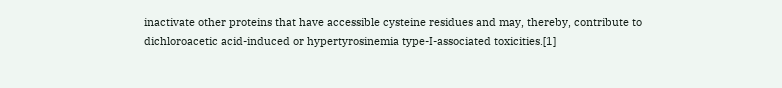inactivate other proteins that have accessible cysteine residues and may, thereby, contribute to dichloroacetic acid-induced or hypertyrosinemia type-I-associated toxicities.[1]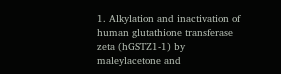1. Alkylation and inactivation of human glutathione transferase zeta (hGSTZ1-1) by maleylacetone and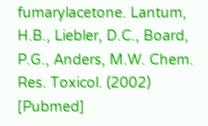fumarylacetone. Lantum, H.B., Liebler, D.C., Board, P.G., Anders, M.W. Chem. Res. Toxicol. (2002) [Pubmed]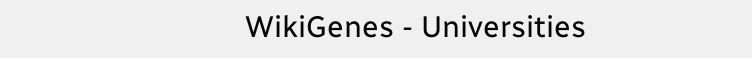WikiGenes - Universities